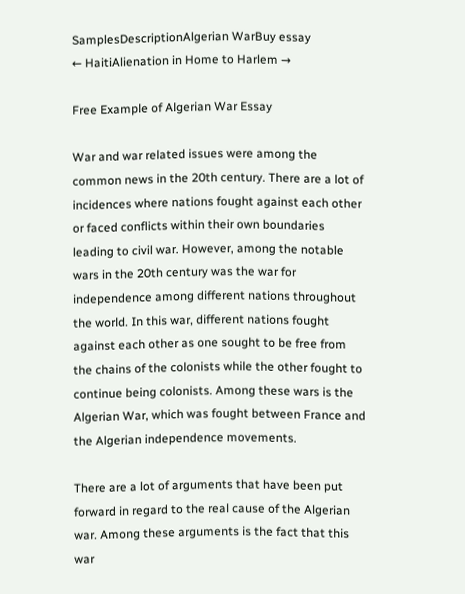SamplesDescriptionAlgerian WarBuy essay
← HaitiAlienation in Home to Harlem →

Free Example of Algerian War Essay

War and war related issues were among the common news in the 20th century. There are a lot of incidences where nations fought against each other or faced conflicts within their own boundaries leading to civil war. However, among the notable wars in the 20th century was the war for independence among different nations throughout the world. In this war, different nations fought against each other as one sought to be free from the chains of the colonists while the other fought to continue being colonists. Among these wars is the Algerian War, which was fought between France and the Algerian independence movements.

There are a lot of arguments that have been put forward in regard to the real cause of the Algerian war. Among these arguments is the fact that this war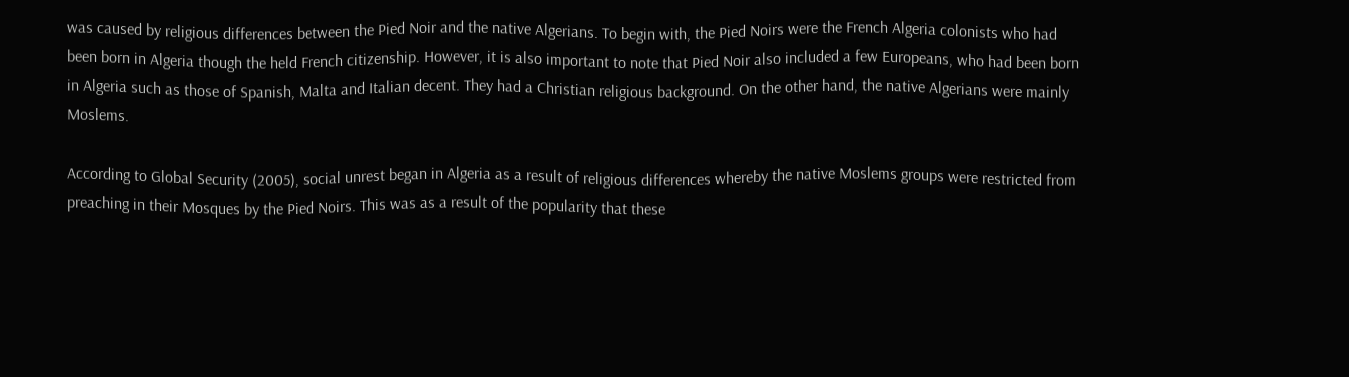was caused by religious differences between the Pied Noir and the native Algerians. To begin with, the Pied Noirs were the French Algeria colonists who had been born in Algeria though the held French citizenship. However, it is also important to note that Pied Noir also included a few Europeans, who had been born in Algeria such as those of Spanish, Malta and Italian decent. They had a Christian religious background. On the other hand, the native Algerians were mainly Moslems.

According to Global Security (2005), social unrest began in Algeria as a result of religious differences whereby the native Moslems groups were restricted from preaching in their Mosques by the Pied Noirs. This was as a result of the popularity that these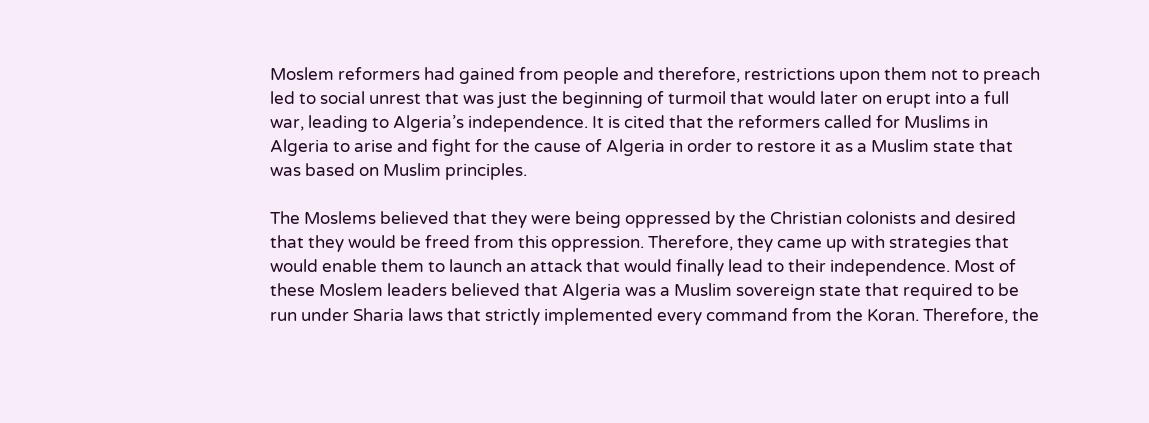Moslem reformers had gained from people and therefore, restrictions upon them not to preach led to social unrest that was just the beginning of turmoil that would later on erupt into a full war, leading to Algeria’s independence. It is cited that the reformers called for Muslims in Algeria to arise and fight for the cause of Algeria in order to restore it as a Muslim state that was based on Muslim principles.

The Moslems believed that they were being oppressed by the Christian colonists and desired that they would be freed from this oppression. Therefore, they came up with strategies that would enable them to launch an attack that would finally lead to their independence. Most of these Moslem leaders believed that Algeria was a Muslim sovereign state that required to be run under Sharia laws that strictly implemented every command from the Koran. Therefore, the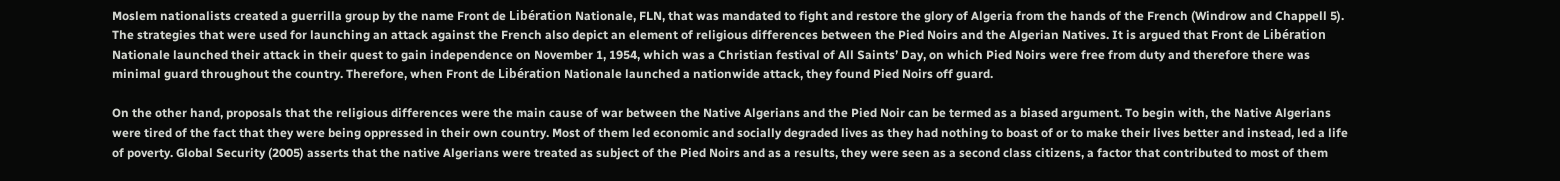Moslem nationalists created a guerrilla group by the name Front de Libération Nationale, FLN, that was mandated to fight and restore the glory of Algeria from the hands of the French (Windrow and Chappell 5). The strategies that were used for launching an attack against the French also depict an element of religious differences between the Pied Noirs and the Algerian Natives. It is argued that Front de Libération Nationale launched their attack in their quest to gain independence on November 1, 1954, which was a Christian festival of All Saints’ Day, on which Pied Noirs were free from duty and therefore there was minimal guard throughout the country. Therefore, when Front de Libération Nationale launched a nationwide attack, they found Pied Noirs off guard.

On the other hand, proposals that the religious differences were the main cause of war between the Native Algerians and the Pied Noir can be termed as a biased argument. To begin with, the Native Algerians were tired of the fact that they were being oppressed in their own country. Most of them led economic and socially degraded lives as they had nothing to boast of or to make their lives better and instead, led a life of poverty. Global Security (2005) asserts that the native Algerians were treated as subject of the Pied Noirs and as a results, they were seen as a second class citizens, a factor that contributed to most of them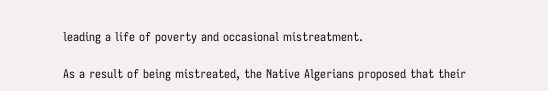leading a life of poverty and occasional mistreatment.

As a result of being mistreated, the Native Algerians proposed that their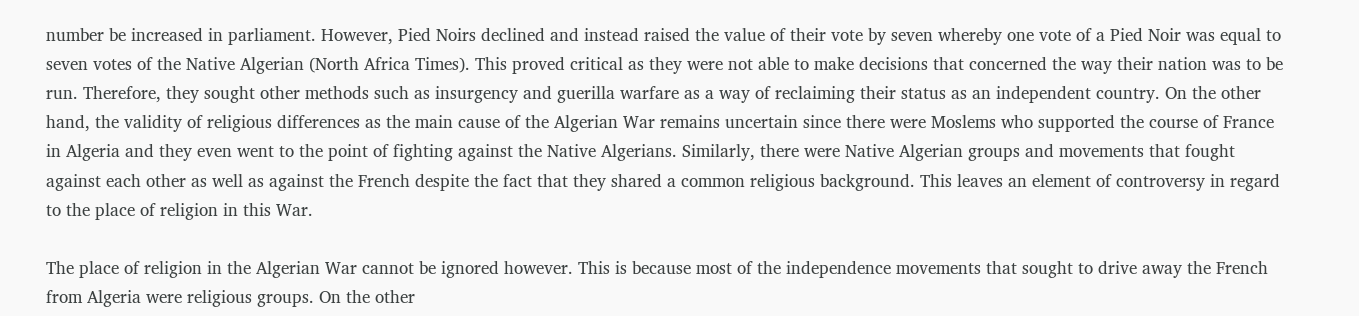number be increased in parliament. However, Pied Noirs declined and instead raised the value of their vote by seven whereby one vote of a Pied Noir was equal to seven votes of the Native Algerian (North Africa Times). This proved critical as they were not able to make decisions that concerned the way their nation was to be run. Therefore, they sought other methods such as insurgency and guerilla warfare as a way of reclaiming their status as an independent country. On the other hand, the validity of religious differences as the main cause of the Algerian War remains uncertain since there were Moslems who supported the course of France in Algeria and they even went to the point of fighting against the Native Algerians. Similarly, there were Native Algerian groups and movements that fought against each other as well as against the French despite the fact that they shared a common religious background. This leaves an element of controversy in regard to the place of religion in this War.

The place of religion in the Algerian War cannot be ignored however. This is because most of the independence movements that sought to drive away the French from Algeria were religious groups. On the other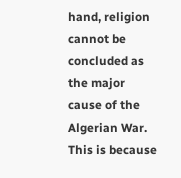hand, religion cannot be concluded as the major cause of the Algerian War. This is because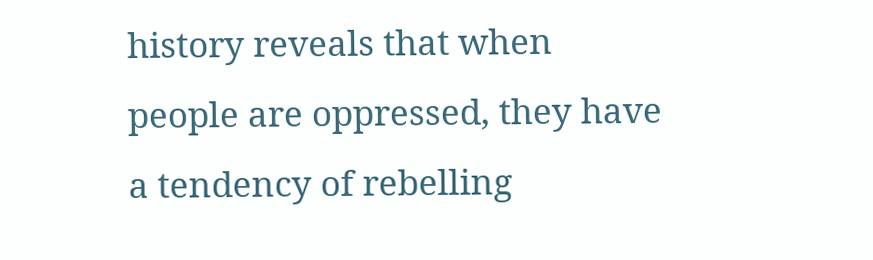history reveals that when people are oppressed, they have a tendency of rebelling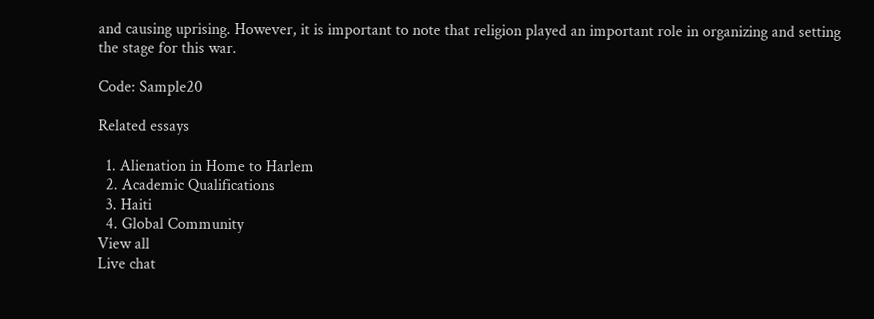and causing uprising. However, it is important to note that religion played an important role in organizing and setting the stage for this war.

Code: Sample20

Related essays

  1. Alienation in Home to Harlem
  2. Academic Qualifications
  3. Haiti
  4. Global Community
View all
Live chat